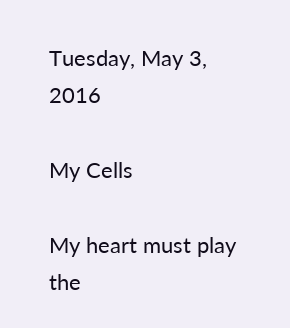Tuesday, May 3, 2016

My Cells

My heart must play the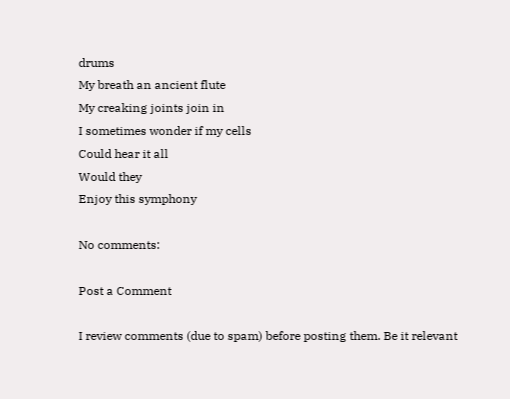drums
My breath an ancient flute
My creaking joints join in
I sometimes wonder if my cells
Could hear it all
Would they
Enjoy this symphony

No comments:

Post a Comment

I review comments (due to spam) before posting them. Be it relevant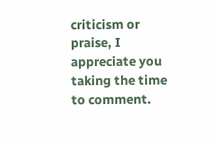criticism or praise, I appreciate you taking the time to comment.